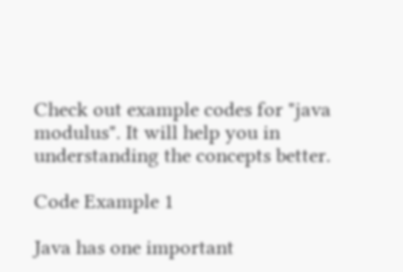Check out example codes for "java modulus". It will help you in understanding the concepts better.

Code Example 1

Java has one important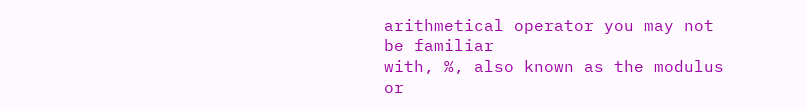arithmetical operator you may not be familiar
with, %, also known as the modulus or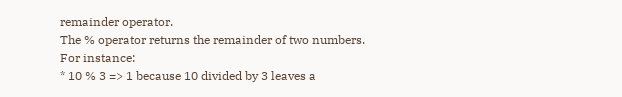remainder operator.
The % operator returns the remainder of two numbers.
For instance:
* 10 % 3 => 1 because 10 divided by 3 leaves a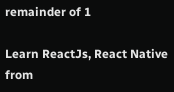remainder of 1

Learn ReactJs, React Native from